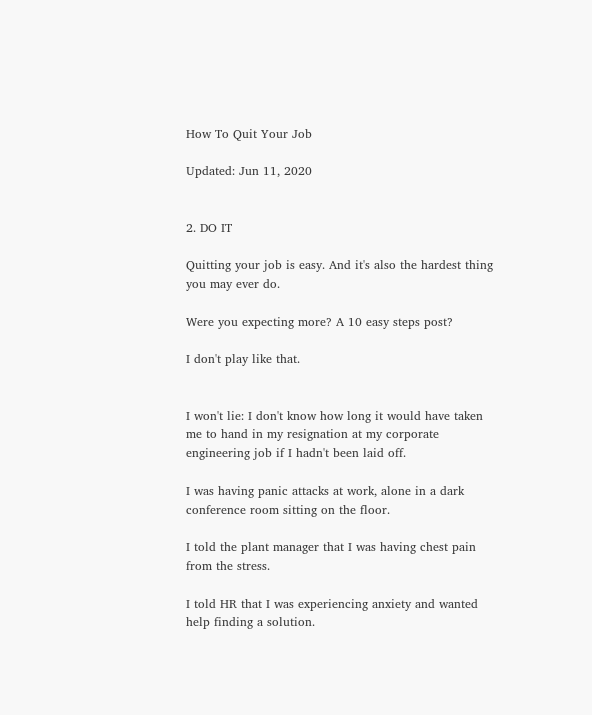How To Quit Your Job

Updated: Jun 11, 2020


2. DO IT

Quitting your job is easy. And it's also the hardest thing you may ever do.

Were you expecting more? A 10 easy steps post?

I don't play like that.


I won't lie: I don't know how long it would have taken me to hand in my resignation at my corporate engineering job if I hadn't been laid off.

I was having panic attacks at work, alone in a dark conference room sitting on the floor.

I told the plant manager that I was having chest pain from the stress.

I told HR that I was experiencing anxiety and wanted help finding a solution.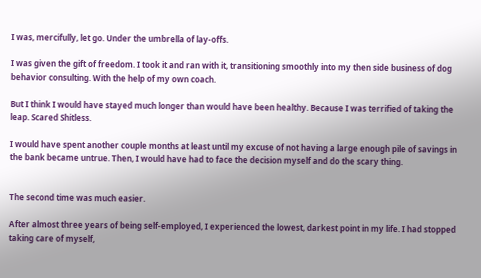I was, mercifully, let go. Under the umbrella of lay-offs.

I was given the gift of freedom. I took it and ran with it, transitioning smoothly into my then side business of dog behavior consulting. With the help of my own coach.

But I think I would have stayed much longer than would have been healthy. Because I was terrified of taking the leap. Scared Shitless.

I would have spent another couple months at least until my excuse of not having a large enough pile of savings in the bank became untrue. Then, I would have had to face the decision myself and do the scary thing.


The second time was much easier.

After almost three years of being self-employed, I experienced the lowest, darkest point in my life. I had stopped taking care of myself,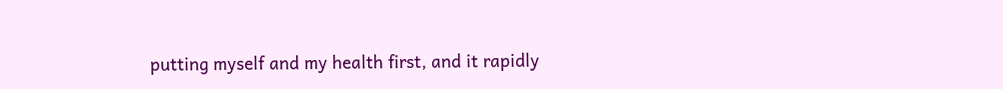putting myself and my health first, and it rapidly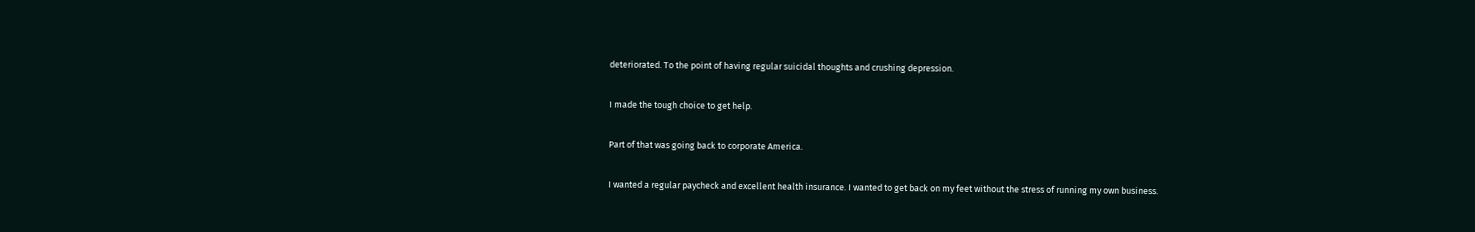deteriorated. To the point of having regular suicidal thoughts and crushing depression.

I made the tough choice to get help.

Part of that was going back to corporate America.

I wanted a regular paycheck and excellent health insurance. I wanted to get back on my feet without the stress of running my own business.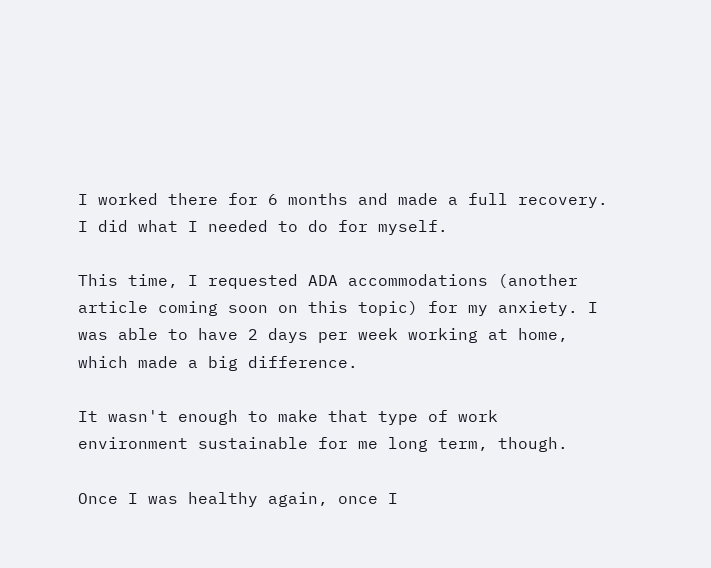I worked there for 6 months and made a full recovery. I did what I needed to do for myself.

This time, I requested ADA accommodations (another article coming soon on this topic) for my anxiety. I was able to have 2 days per week working at home, which made a big difference.

It wasn't enough to make that type of work environment sustainable for me long term, though.

Once I was healthy again, once I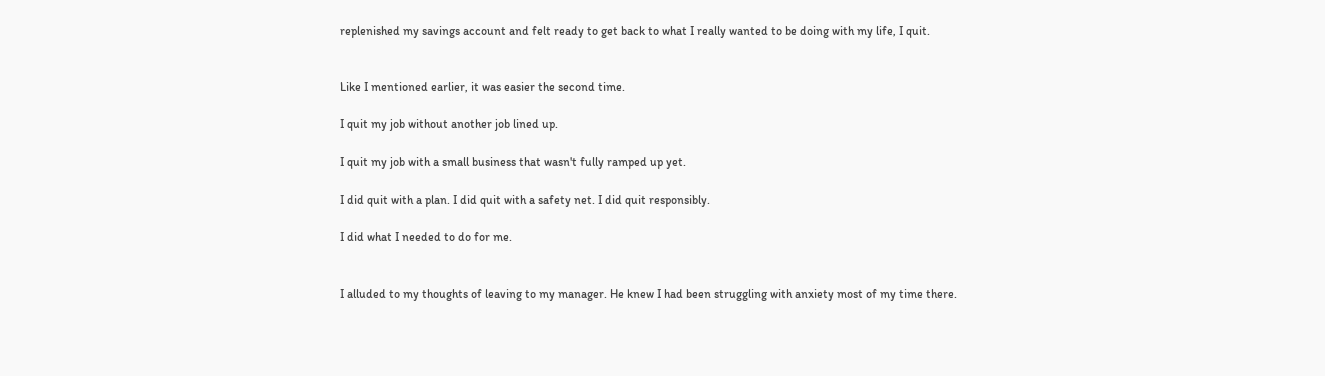replenished my savings account and felt ready to get back to what I really wanted to be doing with my life, I quit.


Like I mentioned earlier, it was easier the second time.

I quit my job without another job lined up.

I quit my job with a small business that wasn't fully ramped up yet.

I did quit with a plan. I did quit with a safety net. I did quit responsibly.

I did what I needed to do for me.


I alluded to my thoughts of leaving to my manager. He knew I had been struggling with anxiety most of my time there.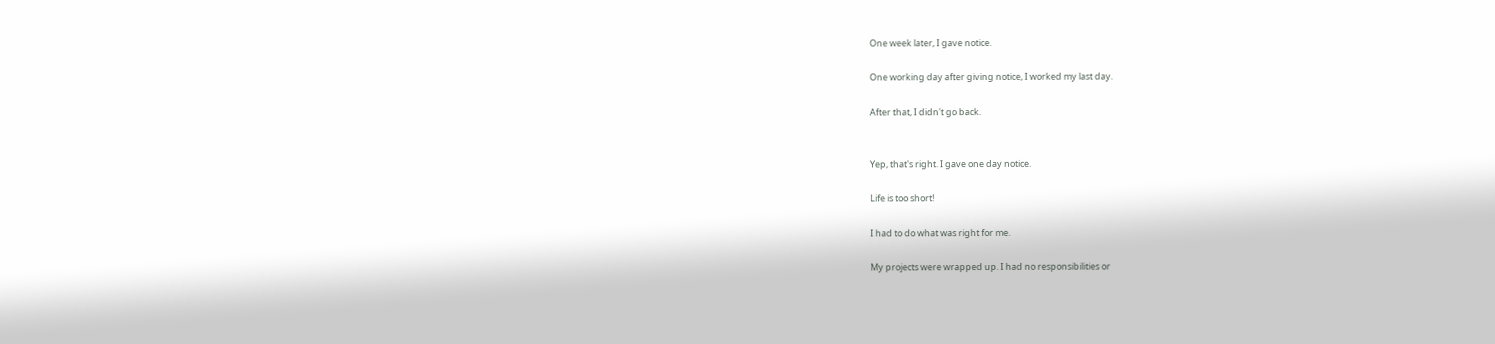One week later, I gave notice.

One working day after giving notice, I worked my last day.

After that, I didn't go back.


Yep, that's right. I gave one day notice.

Life is too short!

I had to do what was right for me.

My projects were wrapped up. I had no responsibilities or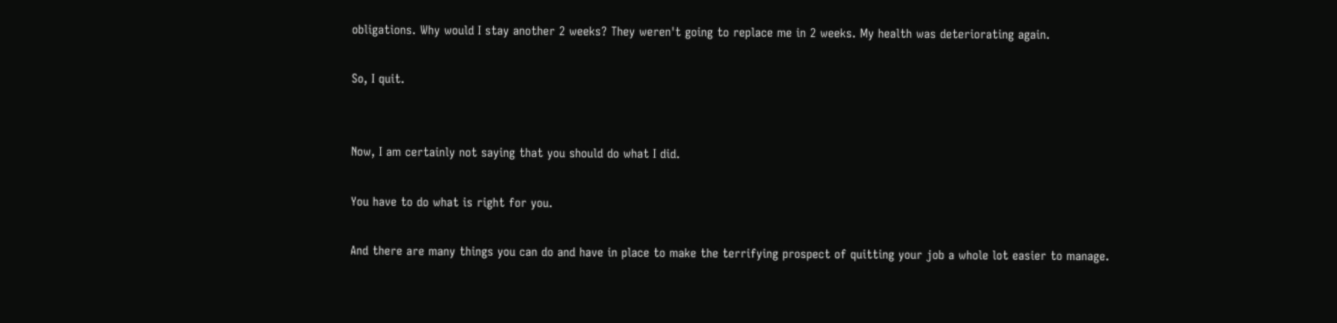obligations. Why would I stay another 2 weeks? They weren't going to replace me in 2 weeks. My health was deteriorating again.

So, I quit.


Now, I am certainly not saying that you should do what I did.

You have to do what is right for you.

And there are many things you can do and have in place to make the terrifying prospect of quitting your job a whole lot easier to manage.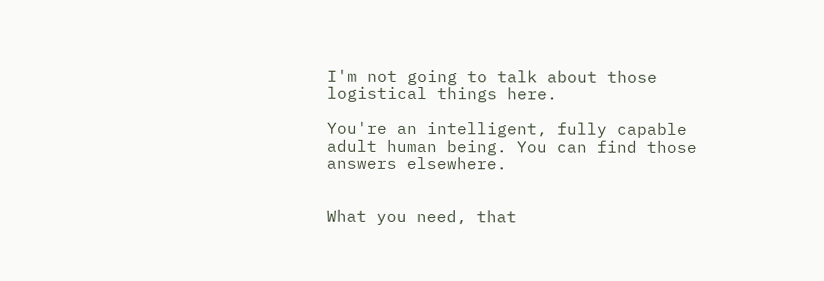I'm not going to talk about those logistical things here.

You're an intelligent, fully capable adult human being. You can find those answers elsewhere.


What you need, that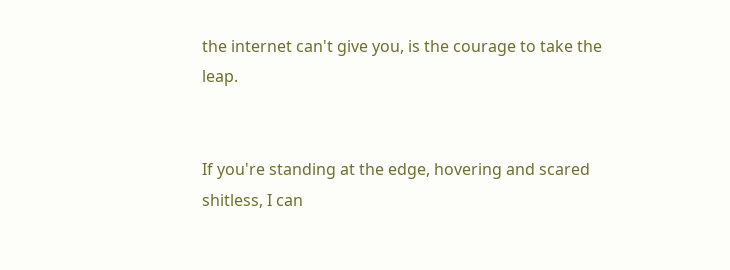the internet can't give you, is the courage to take the leap.


If you're standing at the edge, hovering and scared shitless, I can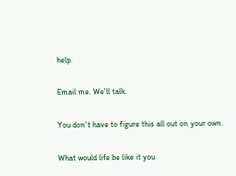help.

Email me. We'll talk.

You don't have to figure this all out on your own.

What would life be like it you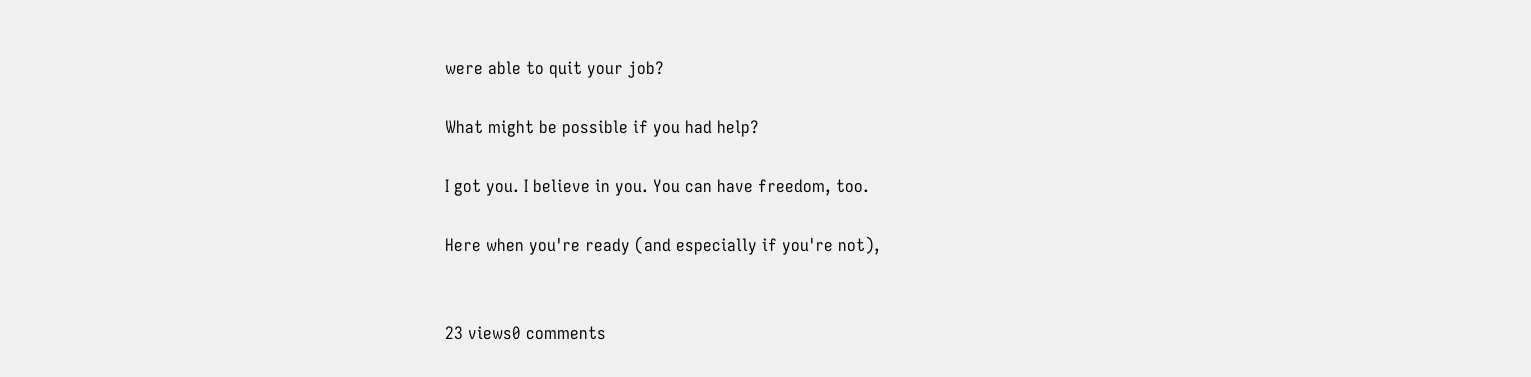were able to quit your job?

What might be possible if you had help?

I got you. I believe in you. You can have freedom, too.

Here when you're ready (and especially if you're not),


23 views0 comments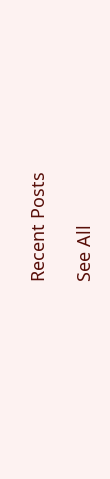Recent Posts

See All